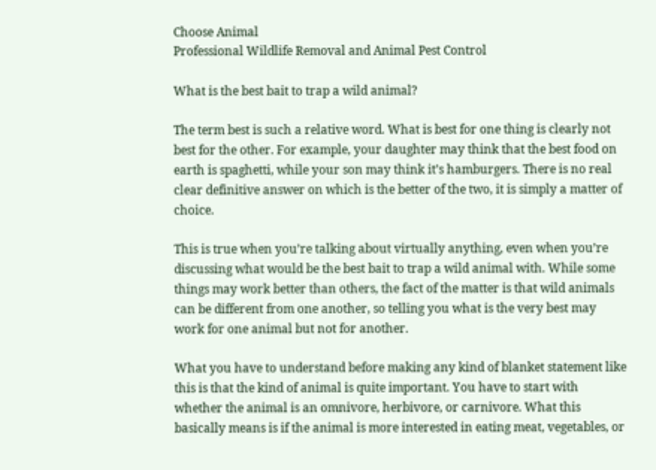Choose Animal
Professional Wildlife Removal and Animal Pest Control

What is the best bait to trap a wild animal?

The term best is such a relative word. What is best for one thing is clearly not best for the other. For example, your daughter may think that the best food on earth is spaghetti, while your son may think it’s hamburgers. There is no real clear definitive answer on which is the better of the two, it is simply a matter of choice.

This is true when you’re talking about virtually anything, even when you’re discussing what would be the best bait to trap a wild animal with. While some things may work better than others, the fact of the matter is that wild animals can be different from one another, so telling you what is the very best may work for one animal but not for another.

What you have to understand before making any kind of blanket statement like this is that the kind of animal is quite important. You have to start with whether the animal is an omnivore, herbivore, or carnivore. What this basically means is if the animal is more interested in eating meat, vegetables, or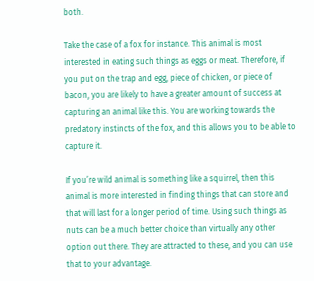both.

Take the case of a fox for instance. This animal is most interested in eating such things as eggs or meat. Therefore, if you put on the trap and egg, piece of chicken, or piece of bacon, you are likely to have a greater amount of success at capturing an animal like this. You are working towards the predatory instincts of the fox, and this allows you to be able to capture it.

If you’re wild animal is something like a squirrel, then this animal is more interested in finding things that can store and that will last for a longer period of time. Using such things as nuts can be a much better choice than virtually any other option out there. They are attracted to these, and you can use that to your advantage.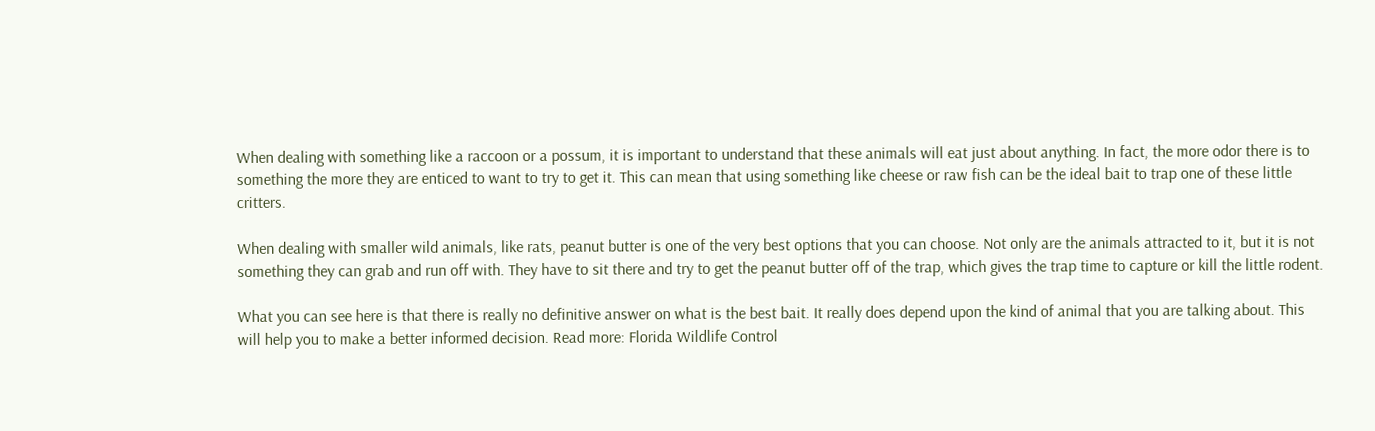When dealing with something like a raccoon or a possum, it is important to understand that these animals will eat just about anything. In fact, the more odor there is to something the more they are enticed to want to try to get it. This can mean that using something like cheese or raw fish can be the ideal bait to trap one of these little critters.

When dealing with smaller wild animals, like rats, peanut butter is one of the very best options that you can choose. Not only are the animals attracted to it, but it is not something they can grab and run off with. They have to sit there and try to get the peanut butter off of the trap, which gives the trap time to capture or kill the little rodent.

What you can see here is that there is really no definitive answer on what is the best bait. It really does depend upon the kind of animal that you are talking about. This will help you to make a better informed decision. Read more: Florida Wildlife Control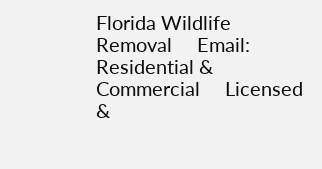Florida Wildlife Removal     Email:     Residential & Commercial     Licensed &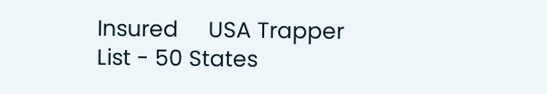Insured     USA Trapper List - 50 States